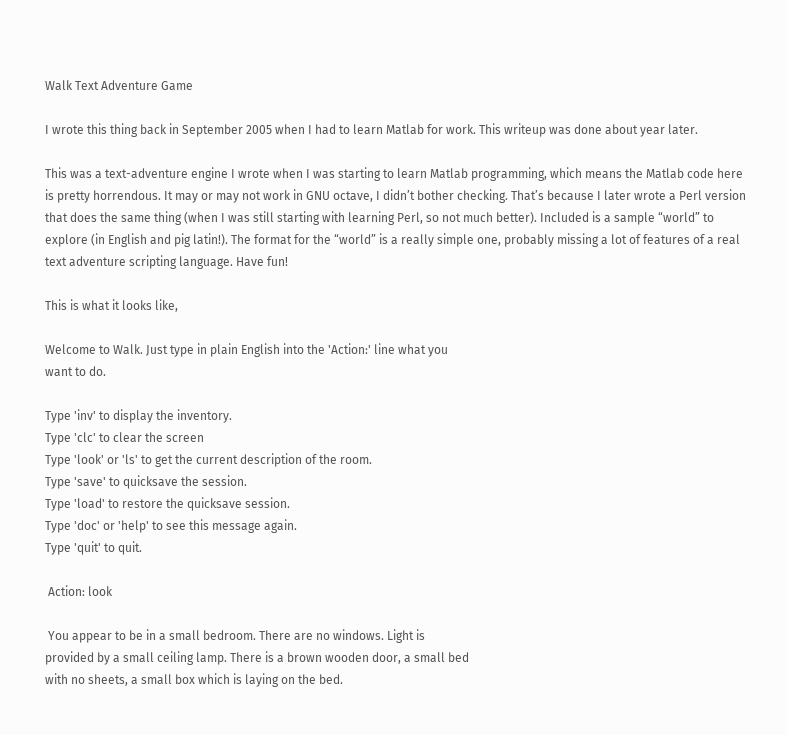Walk Text Adventure Game

I wrote this thing back in September 2005 when I had to learn Matlab for work. This writeup was done about year later.

This was a text-adventure engine I wrote when I was starting to learn Matlab programming, which means the Matlab code here is pretty horrendous. It may or may not work in GNU octave, I didn’t bother checking. That’s because I later wrote a Perl version that does the same thing (when I was still starting with learning Perl, so not much better). Included is a sample “world” to explore (in English and pig latin!). The format for the “world” is a really simple one, probably missing a lot of features of a real text adventure scripting language. Have fun!

This is what it looks like,

Welcome to Walk. Just type in plain English into the 'Action:' line what you
want to do.

Type 'inv' to display the inventory.
Type 'clc' to clear the screen
Type 'look' or 'ls' to get the current description of the room.
Type 'save' to quicksave the session.
Type 'load' to restore the quicksave session.
Type 'doc' or 'help' to see this message again.
Type 'quit' to quit.

 Action: look

 You appear to be in a small bedroom. There are no windows. Light is
provided by a small ceiling lamp. There is a brown wooden door, a small bed
with no sheets, a small box which is laying on the bed.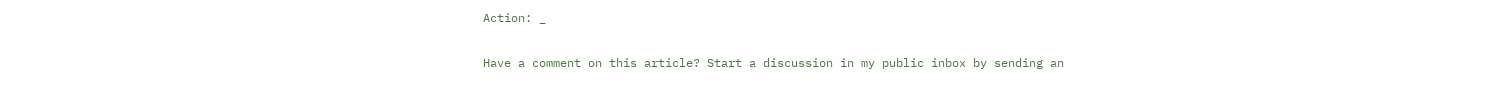Action: _

Have a comment on this article? Start a discussion in my public inbox by sending an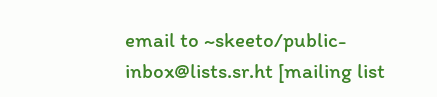email to ~skeeto/public-inbox@lists.sr.ht [mailing list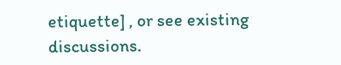etiquette] , or see existing discussions.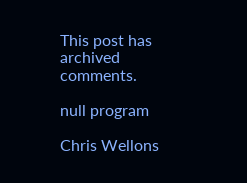This post has archived comments.

null program

Chris Wellons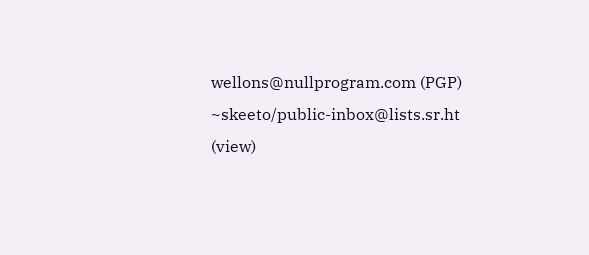wellons@nullprogram.com (PGP)
~skeeto/public-inbox@lists.sr.ht (view)